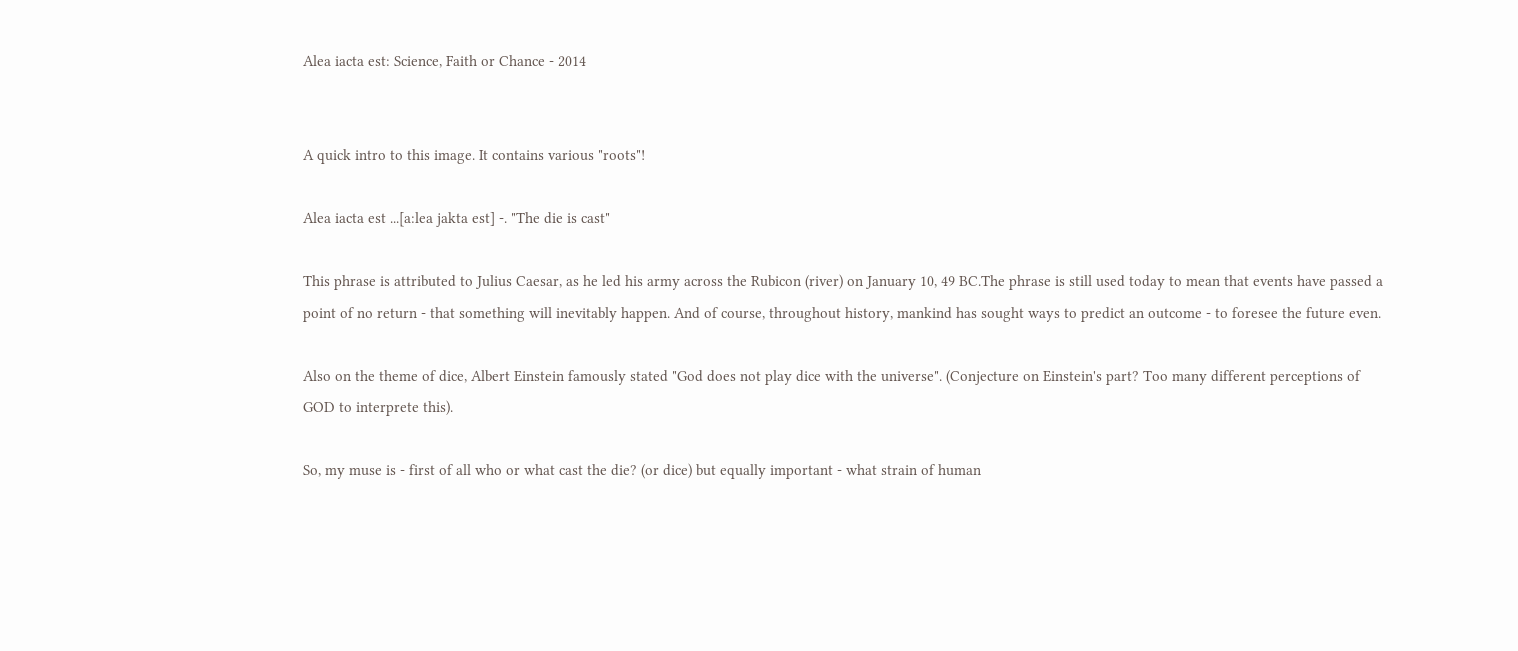Alea iacta est: Science, Faith or Chance - 2014


A quick intro to this image. It contains various "roots"!

Alea iacta est ...[a:lea jakta est] -. "The die is cast"

This phrase is attributed to Julius Caesar, as he led his army across the Rubicon (river) on January 10, 49 BC.The phrase is still used today to mean that events have passed a point of no return - that something will inevitably happen. And of course, throughout history, mankind has sought ways to predict an outcome - to foresee the future even.

Also on the theme of dice, Albert Einstein famously stated "God does not play dice with the universe". (Conjecture on Einstein's part? Too many different perceptions of GOD to interprete this).

So, my muse is - first of all who or what cast the die? (or dice) but equally important - what strain of human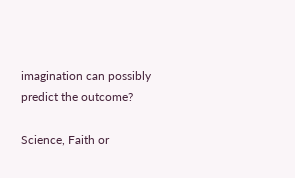imagination can possibly predict the outcome?

Science, Faith or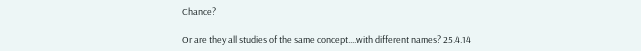Chance?

Or are they all studies of the same concept....with different names? 25.4.14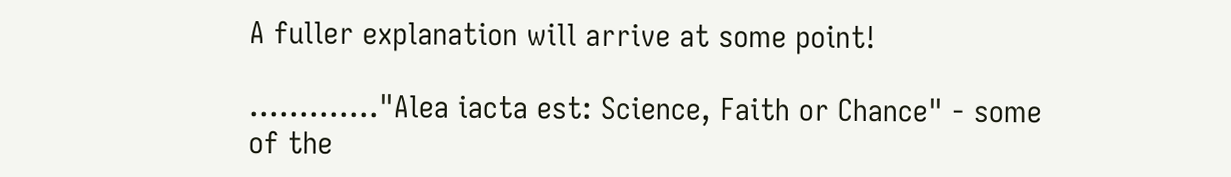A fuller explanation will arrive at some point!

............."Alea iacta est: Science, Faith or Chance" - some of the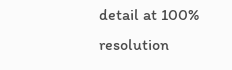detail at 100% resolution